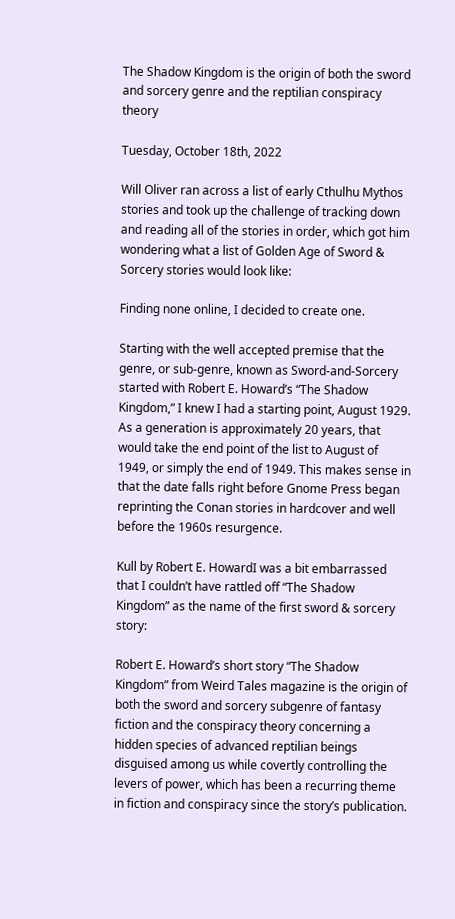The Shadow Kingdom is the origin of both the sword and sorcery genre and the reptilian conspiracy theory

Tuesday, October 18th, 2022

Will Oliver ran across a list of early Cthulhu Mythos stories and took up the challenge of tracking down and reading all of the stories in order, which got him wondering what a list of Golden Age of Sword & Sorcery stories would look like:

Finding none online, I decided to create one.

Starting with the well accepted premise that the genre, or sub-genre, known as Sword-and-Sorcery started with Robert E. Howard’s “The Shadow Kingdom,” I knew I had a starting point, August 1929. As a generation is approximately 20 years, that would take the end point of the list to August of 1949, or simply the end of 1949. This makes sense in that the date falls right before Gnome Press began reprinting the Conan stories in hardcover and well before the 1960s resurgence.

Kull by Robert E. HowardI was a bit embarrassed that I couldn’t have rattled off “The Shadow Kingdom” as the name of the first sword & sorcery story:

Robert E. Howard’s short story “The Shadow Kingdom” from Weird Tales magazine is the origin of both the sword and sorcery subgenre of fantasy fiction and the conspiracy theory concerning a hidden species of advanced reptilian beings disguised among us while covertly controlling the levers of power, which has been a recurring theme in fiction and conspiracy since the story’s publication.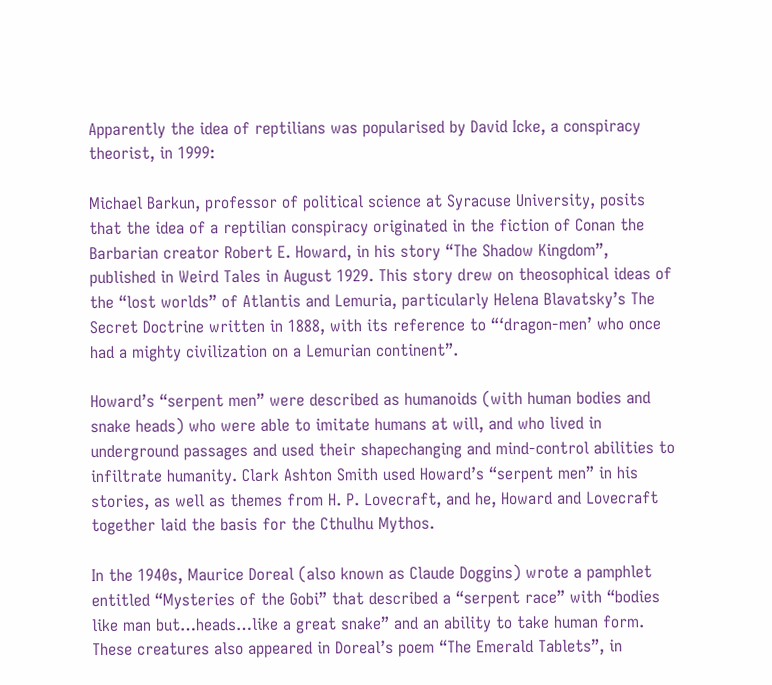Apparently the idea of reptilians was popularised by David Icke, a conspiracy theorist, in 1999:

Michael Barkun, professor of political science at Syracuse University, posits that the idea of a reptilian conspiracy originated in the fiction of Conan the Barbarian creator Robert E. Howard, in his story “The Shadow Kingdom”, published in Weird Tales in August 1929. This story drew on theosophical ideas of the “lost worlds” of Atlantis and Lemuria, particularly Helena Blavatsky’s The Secret Doctrine written in 1888, with its reference to “‘dragon-men’ who once had a mighty civilization on a Lemurian continent”.

Howard’s “serpent men” were described as humanoids (with human bodies and snake heads) who were able to imitate humans at will, and who lived in underground passages and used their shapechanging and mind-control abilities to infiltrate humanity. Clark Ashton Smith used Howard’s “serpent men” in his stories, as well as themes from H. P. Lovecraft, and he, Howard and Lovecraft together laid the basis for the Cthulhu Mythos.

In the 1940s, Maurice Doreal (also known as Claude Doggins) wrote a pamphlet entitled “Mysteries of the Gobi” that described a “serpent race” with “bodies like man but…heads…like a great snake” and an ability to take human form. These creatures also appeared in Doreal’s poem “The Emerald Tablets”, in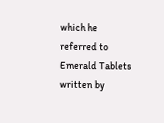which he referred to Emerald Tablets written by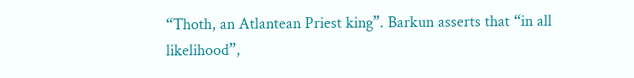“Thoth, an Atlantean Priest king”. Barkun asserts that “in all likelihood”,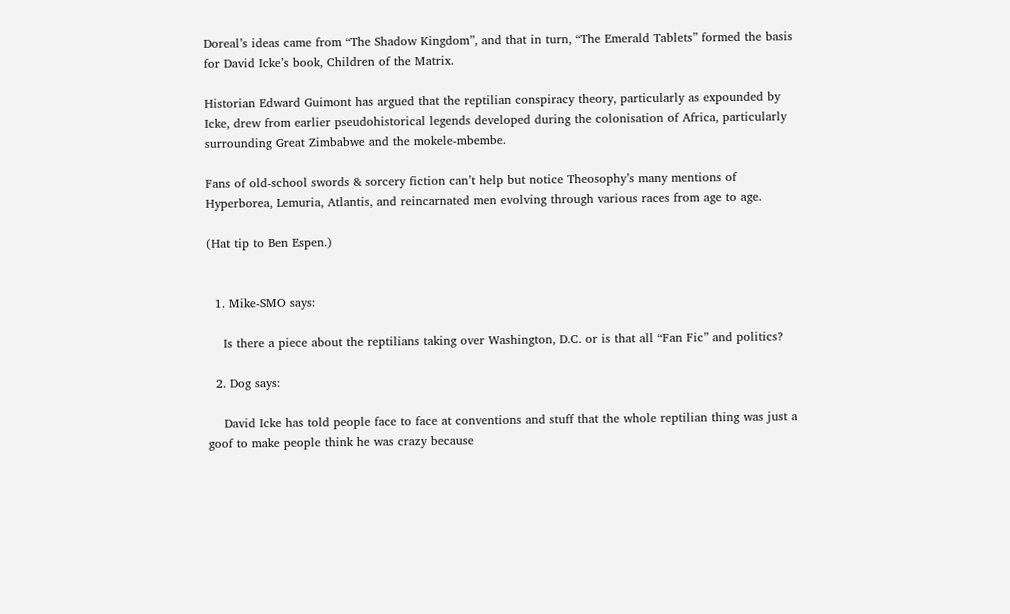Doreal’s ideas came from “The Shadow Kingdom”, and that in turn, “The Emerald Tablets” formed the basis for David Icke’s book, Children of the Matrix.

Historian Edward Guimont has argued that the reptilian conspiracy theory, particularly as expounded by Icke, drew from earlier pseudohistorical legends developed during the colonisation of Africa, particularly surrounding Great Zimbabwe and the mokele-mbembe.

Fans of old-school swords & sorcery fiction can’t help but notice Theosophy’s many mentions of Hyperborea, Lemuria, Atlantis, and reincarnated men evolving through various races from age to age.

(Hat tip to Ben Espen.)


  1. Mike-SMO says:

    Is there a piece about the reptilians taking over Washington, D.C. or is that all “Fan Fic” and politics?

  2. Dog says:

    David Icke has told people face to face at conventions and stuff that the whole reptilian thing was just a goof to make people think he was crazy because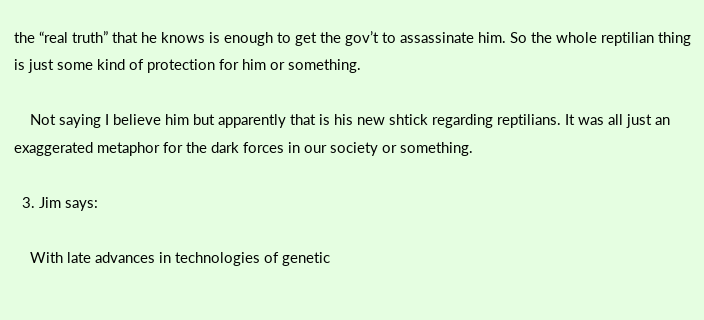the “real truth” that he knows is enough to get the gov’t to assassinate him. So the whole reptilian thing is just some kind of protection for him or something.

    Not saying I believe him but apparently that is his new shtick regarding reptilians. It was all just an exaggerated metaphor for the dark forces in our society or something.

  3. Jim says:

    With late advances in technologies of genetic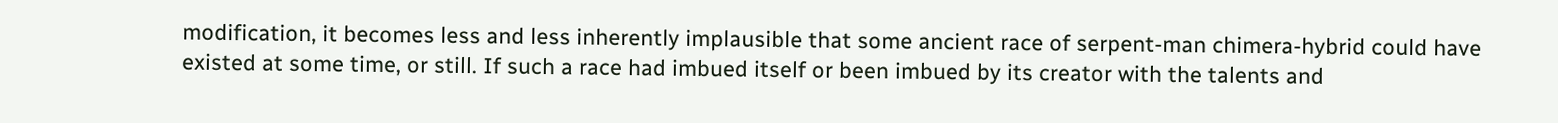modification, it becomes less and less inherently implausible that some ancient race of serpent-man chimera-hybrid could have existed at some time, or still. If such a race had imbued itself or been imbued by its creator with the talents and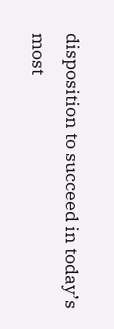disposition to succeed in today’s most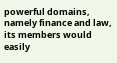powerful domains, namely finance and law, its members would easily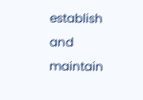establish and maintain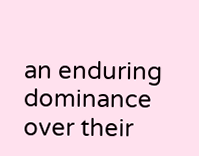an enduring dominance over their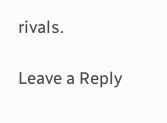rivals.

Leave a Reply